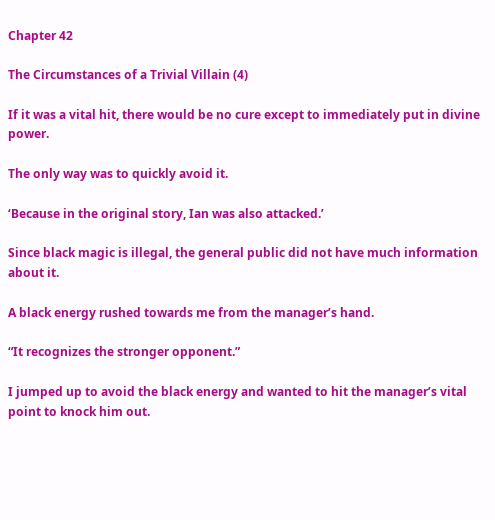Chapter 42

The Circumstances of a Trivial Villain (4)

If it was a vital hit, there would be no cure except to immediately put in divine power.

The only way was to quickly avoid it.

‘Because in the original story, Ian was also attacked.’

Since black magic is illegal, the general public did not have much information about it.

A black energy rushed towards me from the manager’s hand.

“It recognizes the stronger opponent.”

I jumped up to avoid the black energy and wanted to hit the manager’s vital point to knock him out.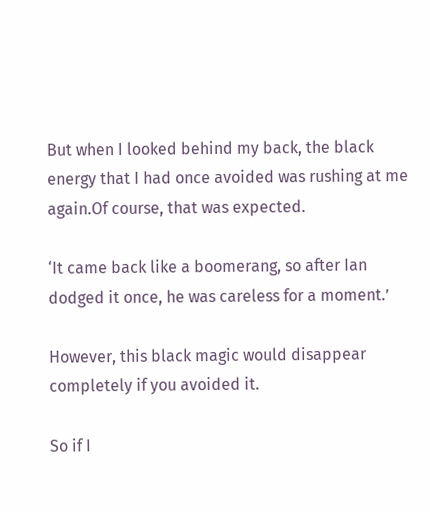But when I looked behind my back, the black energy that I had once avoided was rushing at me again.Of course, that was expected.

‘It came back like a boomerang, so after Ian dodged it once, he was careless for a moment.’

However, this black magic would disappear completely if you avoided it.

So if I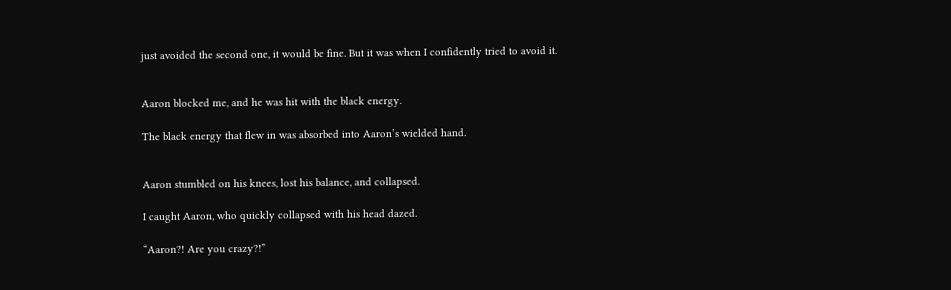just avoided the second one, it would be fine. But it was when I confidently tried to avoid it.


Aaron blocked me, and he was hit with the black energy.

The black energy that flew in was absorbed into Aaron’s wielded hand.


Aaron stumbled on his knees, lost his balance, and collapsed.

I caught Aaron, who quickly collapsed with his head dazed.

“Aaron?! Are you crazy?!”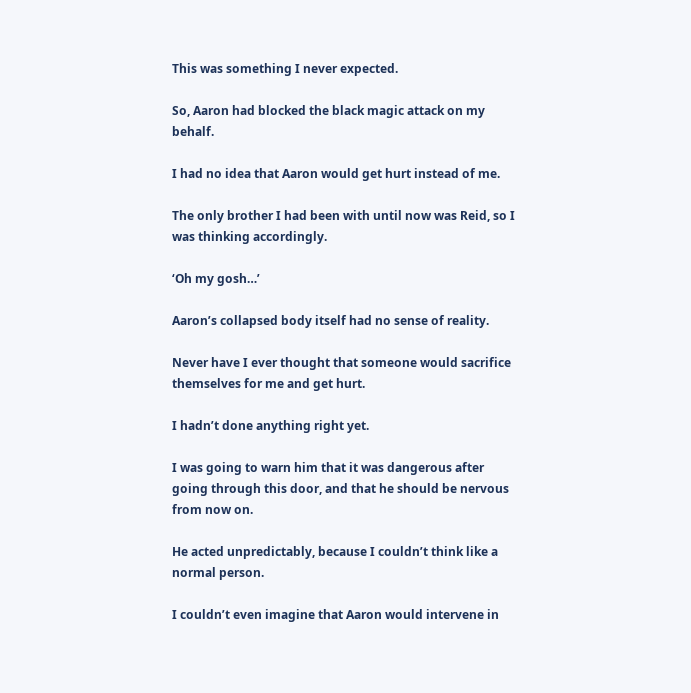This was something I never expected.

So, Aaron had blocked the black magic attack on my behalf.

I had no idea that Aaron would get hurt instead of me.

The only brother I had been with until now was Reid, so I was thinking accordingly.

‘Oh my gosh…’

Aaron’s collapsed body itself had no sense of reality.

Never have I ever thought that someone would sacrifice themselves for me and get hurt.

I hadn’t done anything right yet.

I was going to warn him that it was dangerous after going through this door, and that he should be nervous from now on.

He acted unpredictably, because I couldn’t think like a normal person.

I couldn’t even imagine that Aaron would intervene in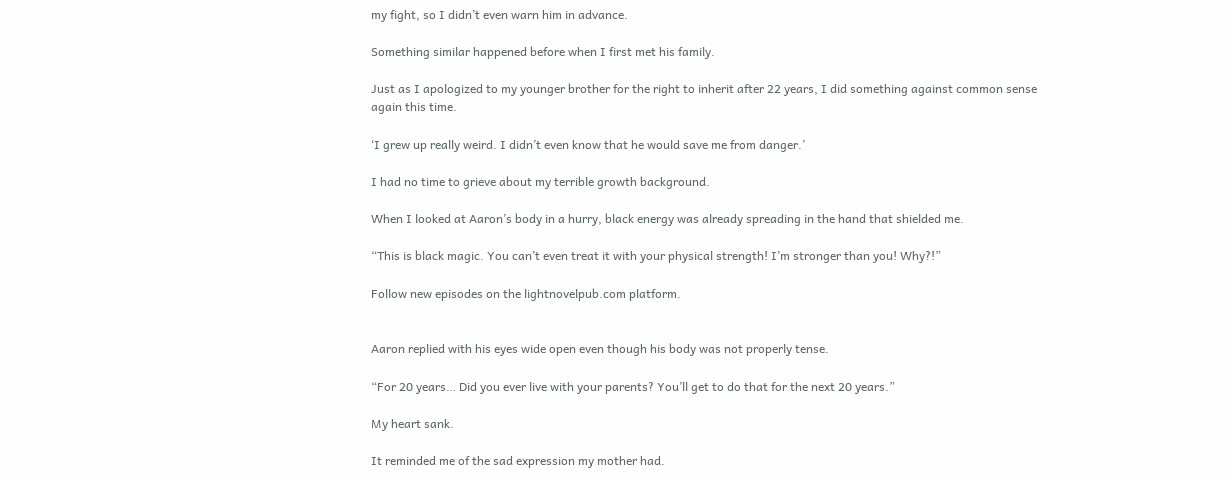my fight, so I didn’t even warn him in advance.

Something similar happened before when I first met his family.

Just as I apologized to my younger brother for the right to inherit after 22 years, I did something against common sense again this time.

‘I grew up really weird. I didn’t even know that he would save me from danger.’

I had no time to grieve about my terrible growth background.

When I looked at Aaron’s body in a hurry, black energy was already spreading in the hand that shielded me.

“This is black magic. You can’t even treat it with your physical strength! I’m stronger than you! Why?!”

Follow new episodes on the lightnovelpub.com platform.


Aaron replied with his eyes wide open even though his body was not properly tense.

“For 20 years… Did you ever live with your parents? You’ll get to do that for the next 20 years.”

My heart sank.

It reminded me of the sad expression my mother had.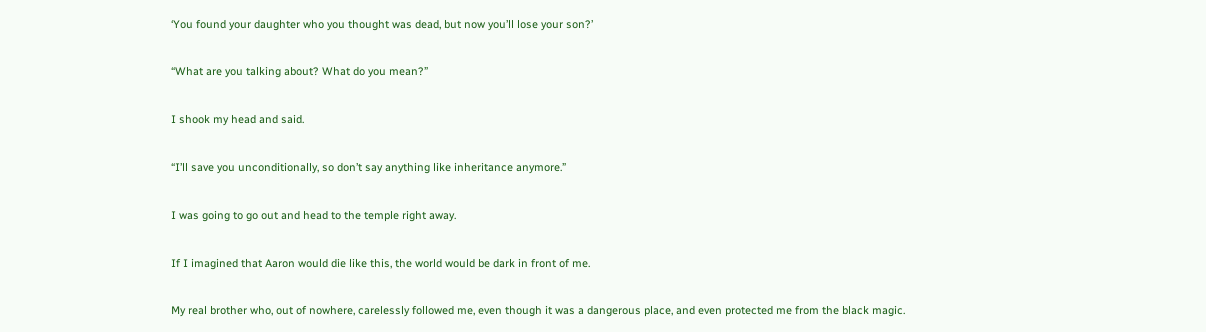‘You found your daughter who you thought was dead, but now you’ll lose your son?’

“What are you talking about? What do you mean?”

I shook my head and said.

“I’ll save you unconditionally, so don’t say anything like inheritance anymore.”

I was going to go out and head to the temple right away.

If I imagined that Aaron would die like this, the world would be dark in front of me.

My real brother who, out of nowhere, carelessly followed me, even though it was a dangerous place, and even protected me from the black magic.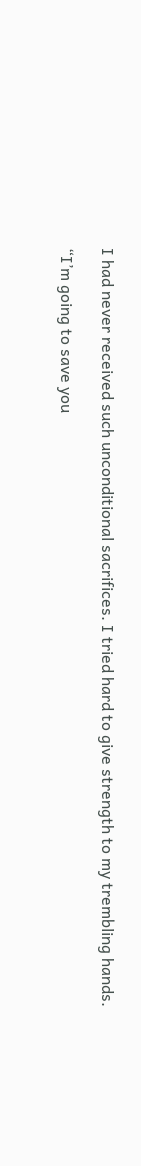I had never received such unconditional sacrifices. I tried hard to give strength to my trembling hands.

“I’m going to save you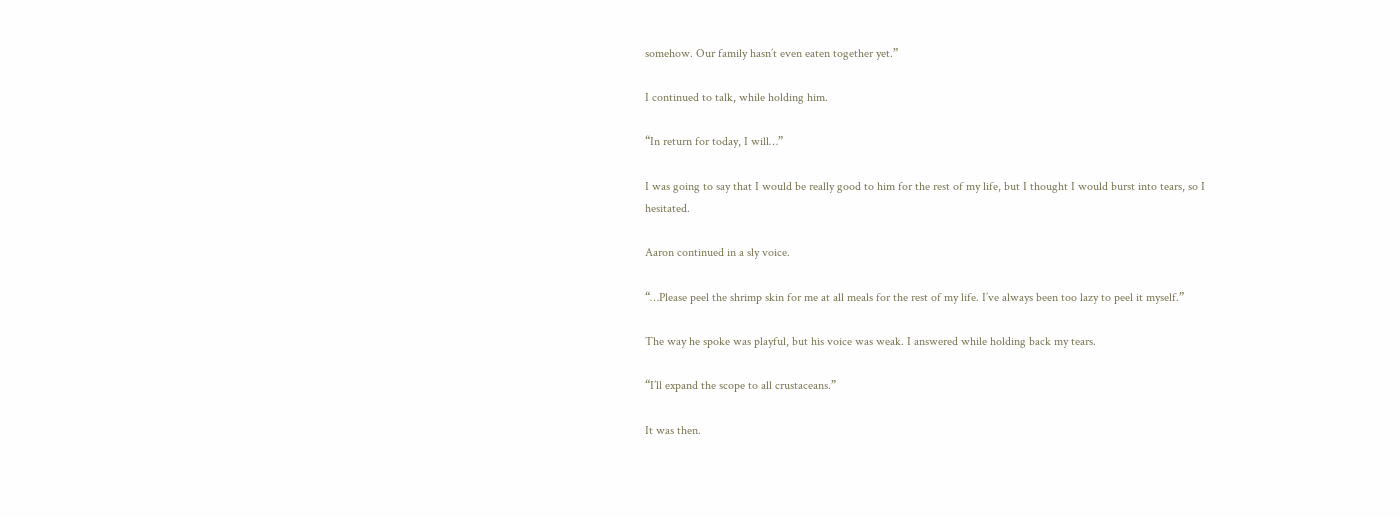somehow. Our family hasn’t even eaten together yet.”

I continued to talk, while holding him.

“In return for today, I will…”

I was going to say that I would be really good to him for the rest of my life, but I thought I would burst into tears, so I hesitated.

Aaron continued in a sly voice.

“…Please peel the shrimp skin for me at all meals for the rest of my life. I’ve always been too lazy to peel it myself.”

The way he spoke was playful, but his voice was weak. I answered while holding back my tears.

“I’ll expand the scope to all crustaceans.”

It was then.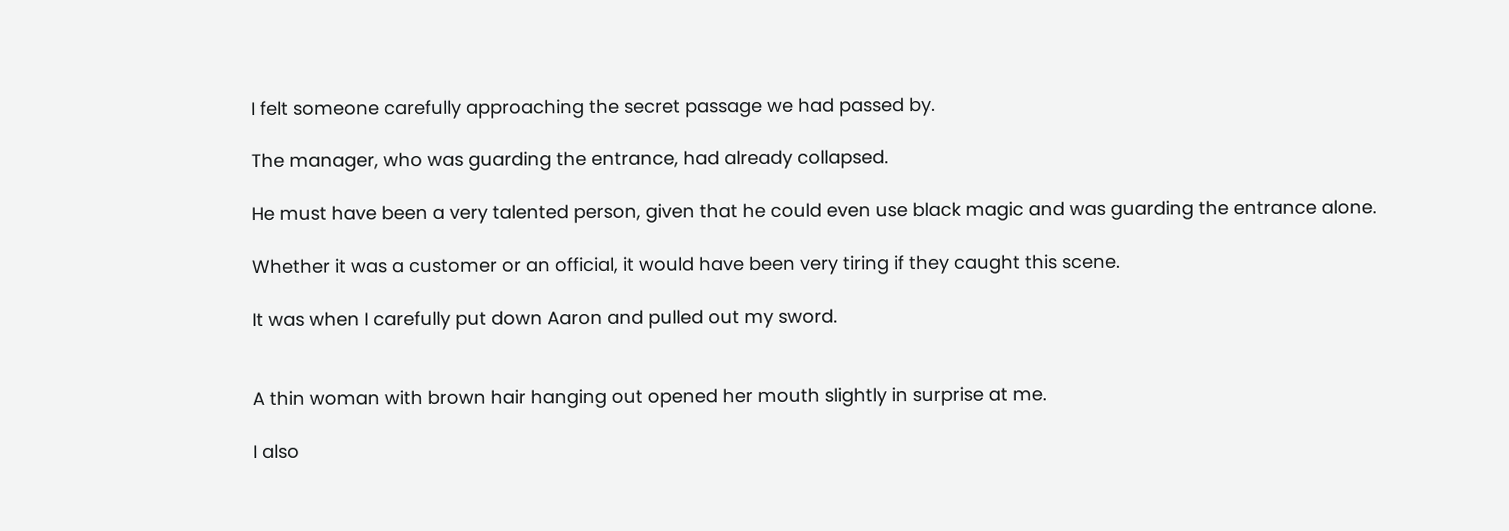I felt someone carefully approaching the secret passage we had passed by.

The manager, who was guarding the entrance, had already collapsed.

He must have been a very talented person, given that he could even use black magic and was guarding the entrance alone.

Whether it was a customer or an official, it would have been very tiring if they caught this scene.

It was when I carefully put down Aaron and pulled out my sword.


A thin woman with brown hair hanging out opened her mouth slightly in surprise at me.

I also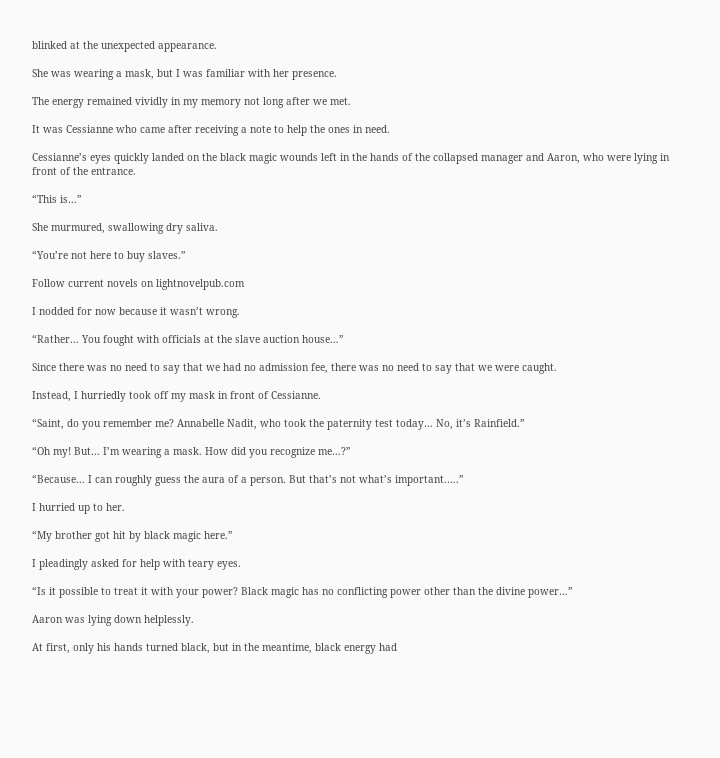blinked at the unexpected appearance.

She was wearing a mask, but I was familiar with her presence.

The energy remained vividly in my memory not long after we met.

It was Cessianne who came after receiving a note to help the ones in need.

Cessianne’s eyes quickly landed on the black magic wounds left in the hands of the collapsed manager and Aaron, who were lying in front of the entrance.

“This is…”

She murmured, swallowing dry saliva.

“You’re not here to buy slaves.”

Follow current novels on lightnovelpub.com

I nodded for now because it wasn’t wrong.

“Rather… You fought with officials at the slave auction house…”

Since there was no need to say that we had no admission fee, there was no need to say that we were caught.

Instead, I hurriedly took off my mask in front of Cessianne.

“Saint, do you remember me? Annabelle Nadit, who took the paternity test today… No, it’s Rainfield.”

“Oh my! But… I’m wearing a mask. How did you recognize me…?”

“Because… I can roughly guess the aura of a person. But that’s not what’s important.….”

I hurried up to her.

“My brother got hit by black magic here.”

I pleadingly asked for help with teary eyes.

“Is it possible to treat it with your power? Black magic has no conflicting power other than the divine power…”

Aaron was lying down helplessly.

At first, only his hands turned black, but in the meantime, black energy had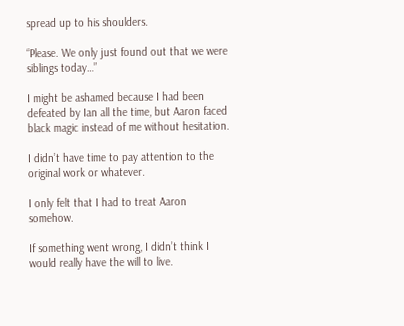spread up to his shoulders.

“Please. We only just found out that we were siblings today…”

I might be ashamed because I had been defeated by Ian all the time, but Aaron faced black magic instead of me without hesitation.

I didn’t have time to pay attention to the original work or whatever.

I only felt that I had to treat Aaron somehow.

If something went wrong, I didn’t think I would really have the will to live.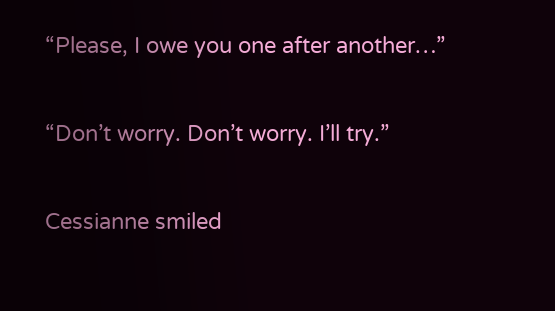“Please, I owe you one after another…”

“Don’t worry. Don’t worry. I’ll try.”

Cessianne smiled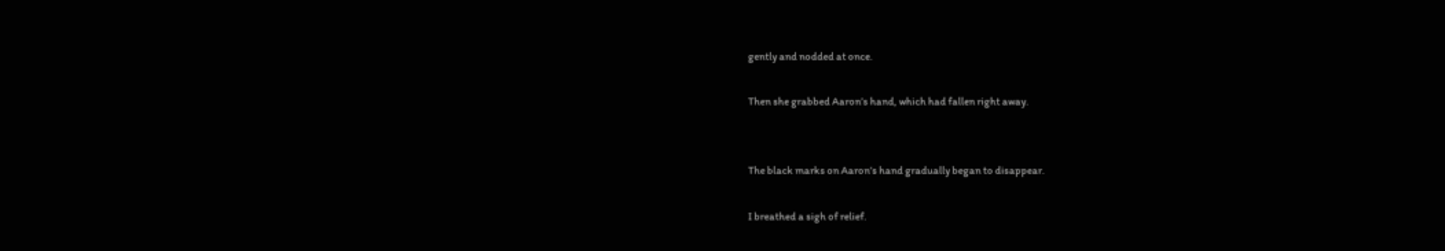gently and nodded at once.

Then she grabbed Aaron’s hand, which had fallen right away.


The black marks on Aaron’s hand gradually began to disappear.

I breathed a sigh of relief.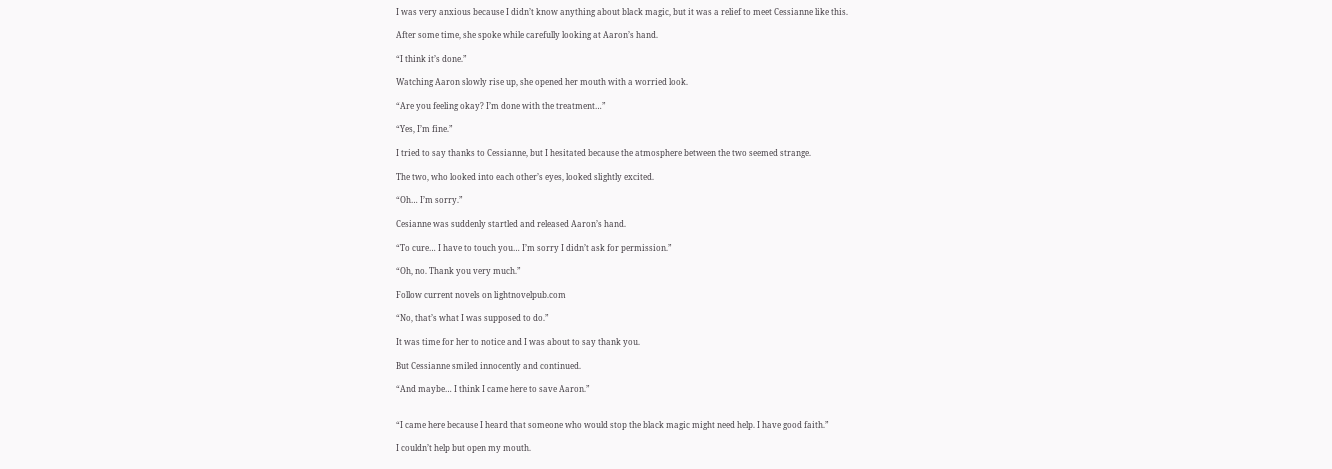I was very anxious because I didn’t know anything about black magic, but it was a relief to meet Cessianne like this.

After some time, she spoke while carefully looking at Aaron’s hand.

“I think it’s done.”

Watching Aaron slowly rise up, she opened her mouth with a worried look.

“Are you feeling okay? I’m done with the treatment…”

“Yes, I’m fine.”

I tried to say thanks to Cessianne, but I hesitated because the atmosphere between the two seemed strange.

The two, who looked into each other’s eyes, looked slightly excited.

“Oh… I’m sorry.”

Cesianne was suddenly startled and released Aaron’s hand.

“To cure… I have to touch you… I’m sorry I didn’t ask for permission.”

“Oh, no. Thank you very much.”

Follow current novels on lightnovelpub.com

“No, that’s what I was supposed to do.”

It was time for her to notice and I was about to say thank you.

But Cessianne smiled innocently and continued.

“And maybe… I think I came here to save Aaron.”


“I came here because I heard that someone who would stop the black magic might need help. I have good faith.”

I couldn’t help but open my mouth.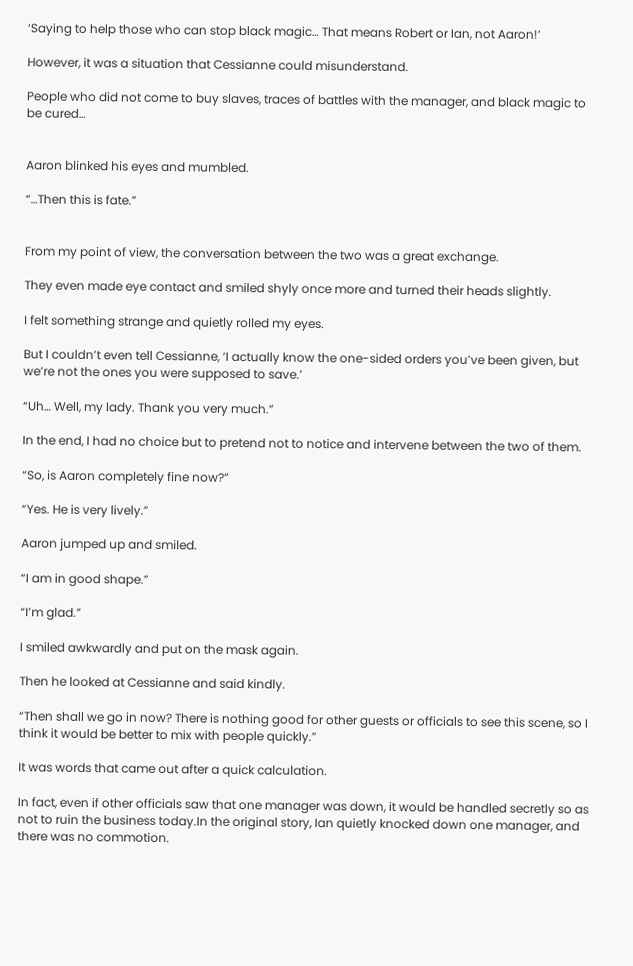‘Saying to help those who can stop black magic… That means Robert or Ian, not Aaron!’

However, it was a situation that Cessianne could misunderstand.

People who did not come to buy slaves, traces of battles with the manager, and black magic to be cured…


Aaron blinked his eyes and mumbled.

“…Then this is fate.”


From my point of view, the conversation between the two was a great exchange.

They even made eye contact and smiled shyly once more and turned their heads slightly.

I felt something strange and quietly rolled my eyes.

But I couldn’t even tell Cessianne, ‘I actually know the one-sided orders you’ve been given, but we’re not the ones you were supposed to save.’

“Uh… Well, my lady. Thank you very much.”

In the end, I had no choice but to pretend not to notice and intervene between the two of them.

“So, is Aaron completely fine now?”

“Yes. He is very lively.”

Aaron jumped up and smiled.

“I am in good shape.”

“I’m glad.”

I smiled awkwardly and put on the mask again.

Then he looked at Cessianne and said kindly.

“Then shall we go in now? There is nothing good for other guests or officials to see this scene, so I think it would be better to mix with people quickly.”

It was words that came out after a quick calculation.

In fact, even if other officials saw that one manager was down, it would be handled secretly so as not to ruin the business today.In the original story, Ian quietly knocked down one manager, and there was no commotion.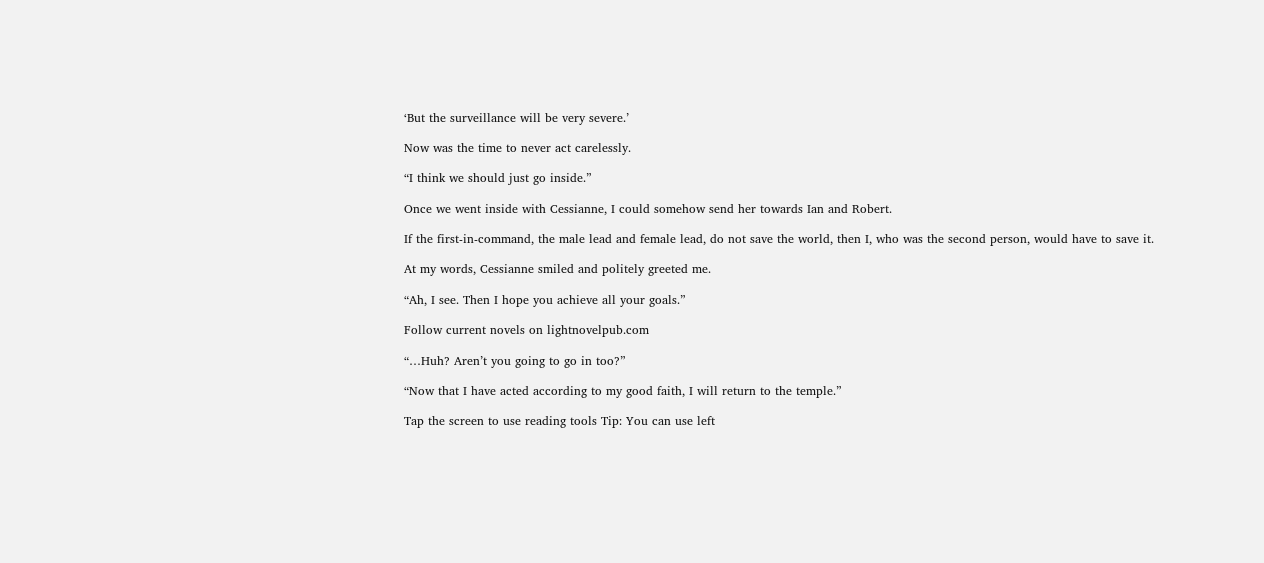‘But the surveillance will be very severe.’

Now was the time to never act carelessly.

“I think we should just go inside.”

Once we went inside with Cessianne, I could somehow send her towards Ian and Robert.

If the first-in-command, the male lead and female lead, do not save the world, then I, who was the second person, would have to save it.

At my words, Cessianne smiled and politely greeted me.

“Ah, I see. Then I hope you achieve all your goals.”

Follow current novels on lightnovelpub.com

“…Huh? Aren’t you going to go in too?”

“Now that I have acted according to my good faith, I will return to the temple.”

Tap the screen to use reading tools Tip: You can use left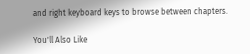and right keyboard keys to browse between chapters.

You'll Also Like